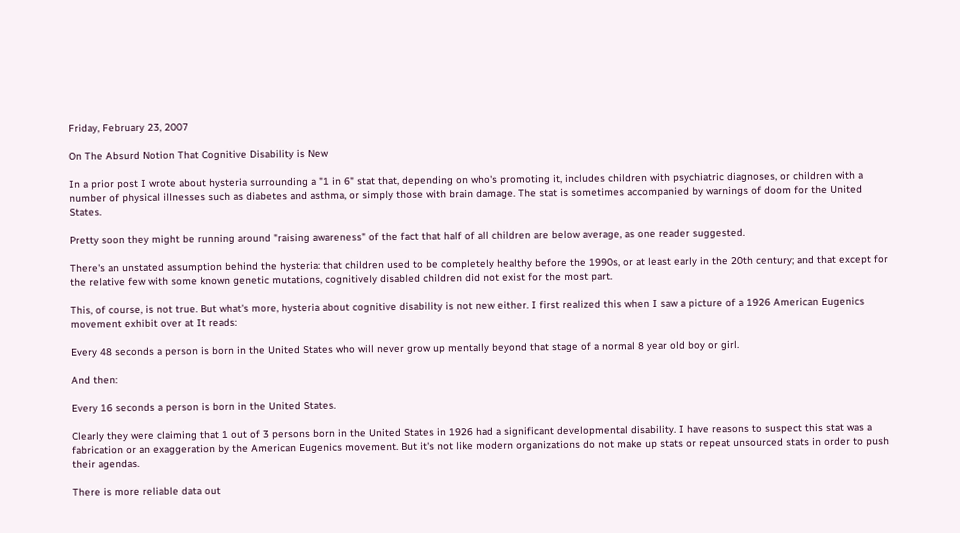Friday, February 23, 2007

On The Absurd Notion That Cognitive Disability is New

In a prior post I wrote about hysteria surrounding a "1 in 6" stat that, depending on who's promoting it, includes children with psychiatric diagnoses, or children with a number of physical illnesses such as diabetes and asthma, or simply those with brain damage. The stat is sometimes accompanied by warnings of doom for the United States.

Pretty soon they might be running around "raising awareness" of the fact that half of all children are below average, as one reader suggested.

There's an unstated assumption behind the hysteria: that children used to be completely healthy before the 1990s, or at least early in the 20th century; and that except for the relative few with some known genetic mutations, cognitively disabled children did not exist for the most part.

This, of course, is not true. But what's more, hysteria about cognitive disability is not new either. I first realized this when I saw a picture of a 1926 American Eugenics movement exhibit over at It reads:

Every 48 seconds a person is born in the United States who will never grow up mentally beyond that stage of a normal 8 year old boy or girl.

And then:

Every 16 seconds a person is born in the United States.

Clearly they were claiming that 1 out of 3 persons born in the United States in 1926 had a significant developmental disability. I have reasons to suspect this stat was a fabrication or an exaggeration by the American Eugenics movement. But it's not like modern organizations do not make up stats or repeat unsourced stats in order to push their agendas.

There is more reliable data out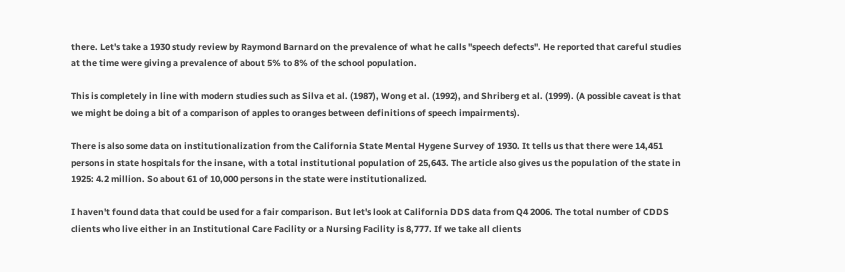there. Let's take a 1930 study review by Raymond Barnard on the prevalence of what he calls "speech defects". He reported that careful studies at the time were giving a prevalence of about 5% to 8% of the school population.

This is completely in line with modern studies such as Silva et al. (1987), Wong et al. (1992), and Shriberg et al. (1999). (A possible caveat is that we might be doing a bit of a comparison of apples to oranges between definitions of speech impairments).

There is also some data on institutionalization from the California State Mental Hygene Survey of 1930. It tells us that there were 14,451 persons in state hospitals for the insane, with a total institutional population of 25,643. The article also gives us the population of the state in 1925: 4.2 million. So about 61 of 10,000 persons in the state were institutionalized.

I haven't found data that could be used for a fair comparison. But let's look at California DDS data from Q4 2006. The total number of CDDS clients who live either in an Institutional Care Facility or a Nursing Facility is 8,777. If we take all clients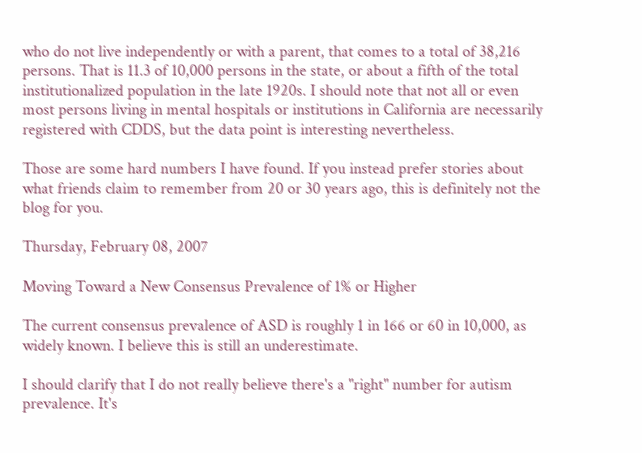who do not live independently or with a parent, that comes to a total of 38,216 persons. That is 11.3 of 10,000 persons in the state, or about a fifth of the total institutionalized population in the late 1920s. I should note that not all or even most persons living in mental hospitals or institutions in California are necessarily registered with CDDS, but the data point is interesting nevertheless.

Those are some hard numbers I have found. If you instead prefer stories about what friends claim to remember from 20 or 30 years ago, this is definitely not the blog for you.

Thursday, February 08, 2007

Moving Toward a New Consensus Prevalence of 1% or Higher

The current consensus prevalence of ASD is roughly 1 in 166 or 60 in 10,000, as widely known. I believe this is still an underestimate.

I should clarify that I do not really believe there's a "right" number for autism prevalence. It's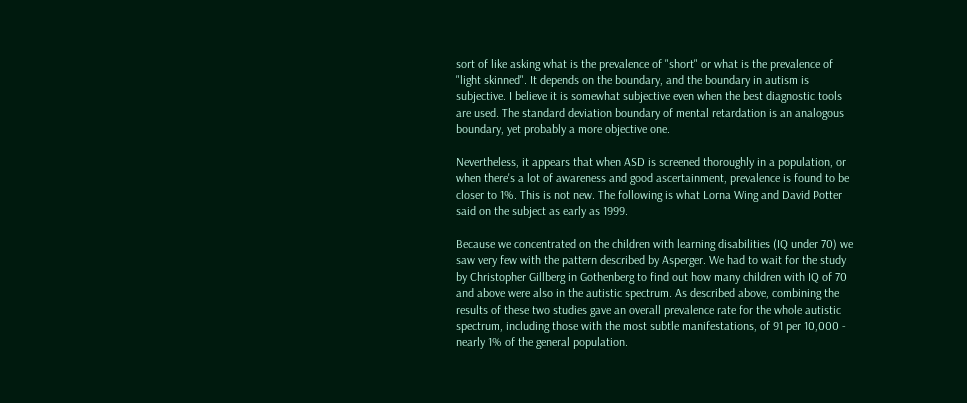sort of like asking what is the prevalence of "short" or what is the prevalence of "light skinned". It depends on the boundary, and the boundary in autism is subjective. I believe it is somewhat subjective even when the best diagnostic tools are used. The standard deviation boundary of mental retardation is an analogous boundary, yet probably a more objective one.

Nevertheless, it appears that when ASD is screened thoroughly in a population, or when there's a lot of awareness and good ascertainment, prevalence is found to be closer to 1%. This is not new. The following is what Lorna Wing and David Potter said on the subject as early as 1999.

Because we concentrated on the children with learning disabilities (IQ under 70) we saw very few with the pattern described by Asperger. We had to wait for the study by Christopher Gillberg in Gothenberg to find out how many children with IQ of 70 and above were also in the autistic spectrum. As described above, combining the results of these two studies gave an overall prevalence rate for the whole autistic spectrum, including those with the most subtle manifestations, of 91 per 10,000 - nearly 1% of the general population.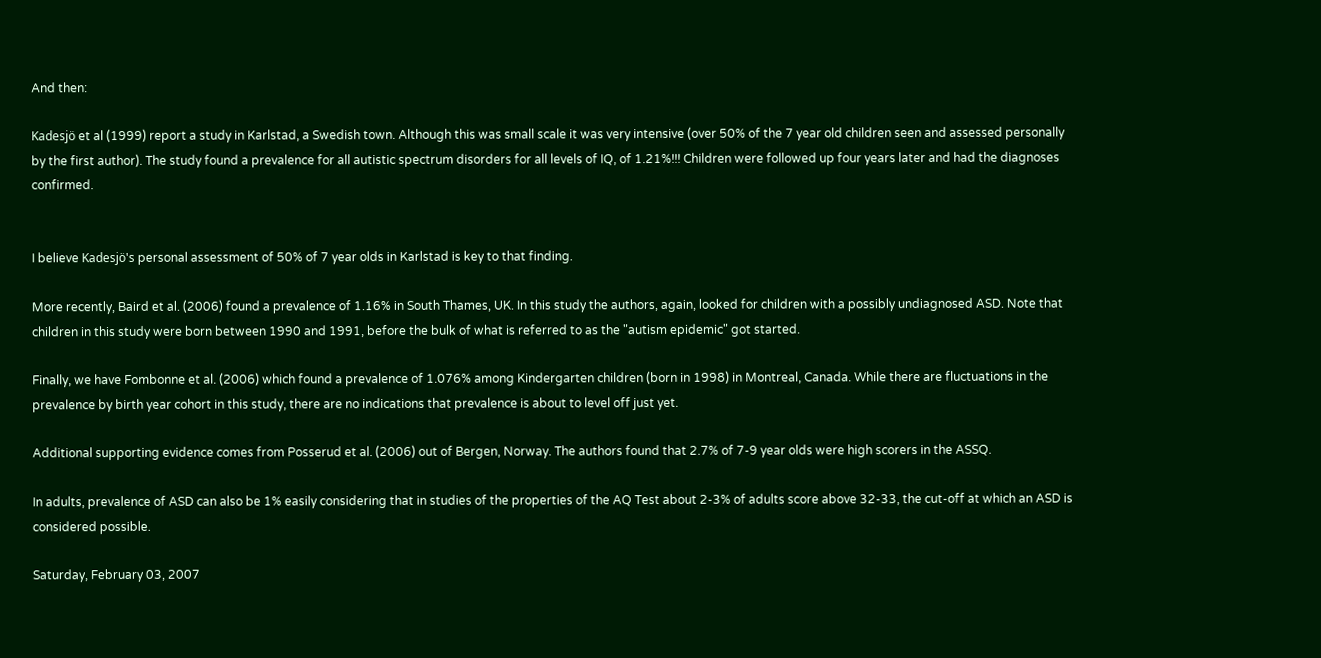And then:

Kadesjö et al (1999) report a study in Karlstad, a Swedish town. Although this was small scale it was very intensive (over 50% of the 7 year old children seen and assessed personally by the first author). The study found a prevalence for all autistic spectrum disorders for all levels of IQ, of 1.21%!!! Children were followed up four years later and had the diagnoses confirmed.


I believe Kadesjö's personal assessment of 50% of 7 year olds in Karlstad is key to that finding.

More recently, Baird et al. (2006) found a prevalence of 1.16% in South Thames, UK. In this study the authors, again, looked for children with a possibly undiagnosed ASD. Note that children in this study were born between 1990 and 1991, before the bulk of what is referred to as the "autism epidemic" got started.

Finally, we have Fombonne et al. (2006) which found a prevalence of 1.076% among Kindergarten children (born in 1998) in Montreal, Canada. While there are fluctuations in the prevalence by birth year cohort in this study, there are no indications that prevalence is about to level off just yet.

Additional supporting evidence comes from Posserud et al. (2006) out of Bergen, Norway. The authors found that 2.7% of 7-9 year olds were high scorers in the ASSQ.

In adults, prevalence of ASD can also be 1% easily considering that in studies of the properties of the AQ Test about 2-3% of adults score above 32-33, the cut-off at which an ASD is considered possible.

Saturday, February 03, 2007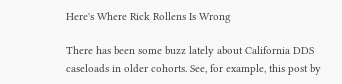Here's Where Rick Rollens Is Wrong

There has been some buzz lately about California DDS caseloads in older cohorts. See, for example, this post by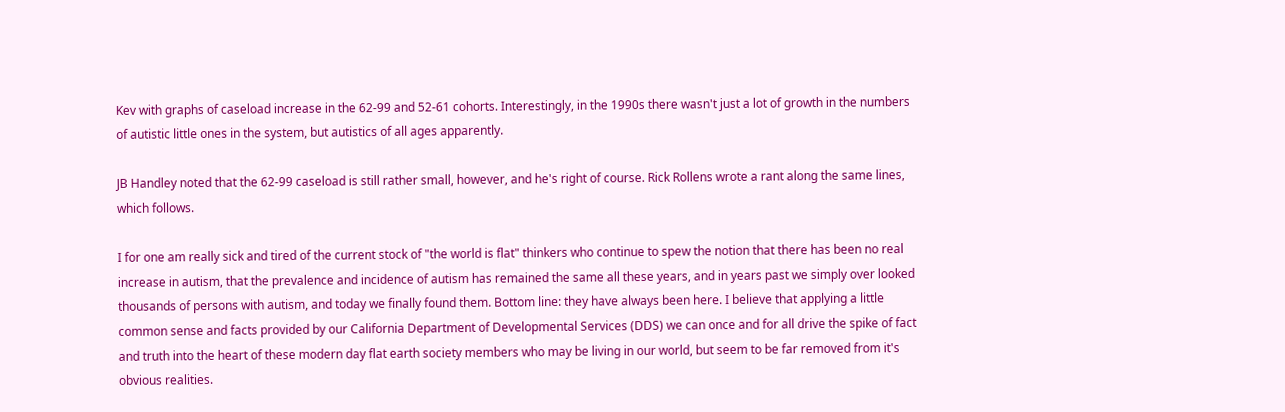Kev with graphs of caseload increase in the 62-99 and 52-61 cohorts. Interestingly, in the 1990s there wasn't just a lot of growth in the numbers of autistic little ones in the system, but autistics of all ages apparently.

JB Handley noted that the 62-99 caseload is still rather small, however, and he's right of course. Rick Rollens wrote a rant along the same lines, which follows.

I for one am really sick and tired of the current stock of "the world is flat" thinkers who continue to spew the notion that there has been no real increase in autism, that the prevalence and incidence of autism has remained the same all these years, and in years past we simply over looked thousands of persons with autism, and today we finally found them. Bottom line: they have always been here. I believe that applying a little common sense and facts provided by our California Department of Developmental Services (DDS) we can once and for all drive the spike of fact and truth into the heart of these modern day flat earth society members who may be living in our world, but seem to be far removed from it's obvious realities.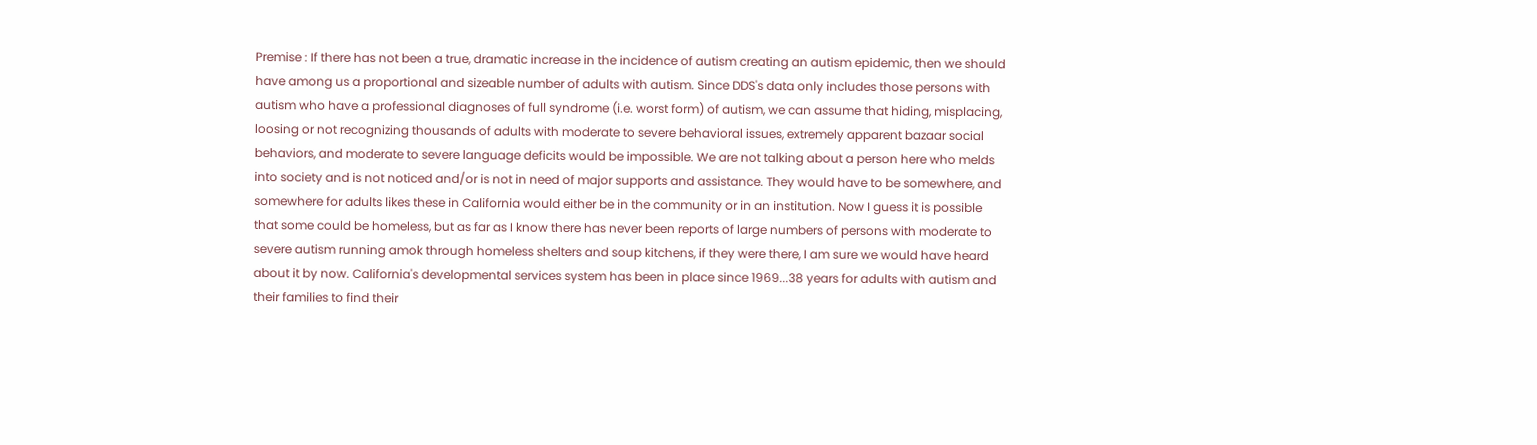Premise : If there has not been a true, dramatic increase in the incidence of autism creating an autism epidemic, then we should have among us a proportional and sizeable number of adults with autism. Since DDS's data only includes those persons with autism who have a professional diagnoses of full syndrome (i.e. worst form) of autism, we can assume that hiding, misplacing, loosing or not recognizing thousands of adults with moderate to severe behavioral issues, extremely apparent bazaar social behaviors, and moderate to severe language deficits would be impossible. We are not talking about a person here who melds into society and is not noticed and/or is not in need of major supports and assistance. They would have to be somewhere, and somewhere for adults likes these in California would either be in the community or in an institution. Now I guess it is possible that some could be homeless, but as far as I know there has never been reports of large numbers of persons with moderate to severe autism running amok through homeless shelters and soup kitchens, if they were there, I am sure we would have heard about it by now. California's developmental services system has been in place since 1969...38 years for adults with autism and their families to find their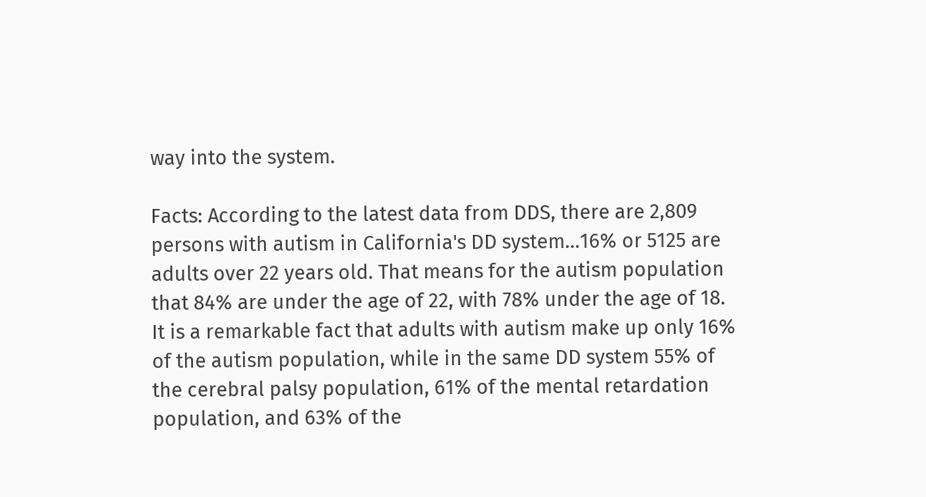way into the system.

Facts: According to the latest data from DDS, there are 2,809 persons with autism in California's DD system...16% or 5125 are adults over 22 years old. That means for the autism population that 84% are under the age of 22, with 78% under the age of 18. It is a remarkable fact that adults with autism make up only 16% of the autism population, while in the same DD system 55% of the cerebral palsy population, 61% of the mental retardation population, and 63% of the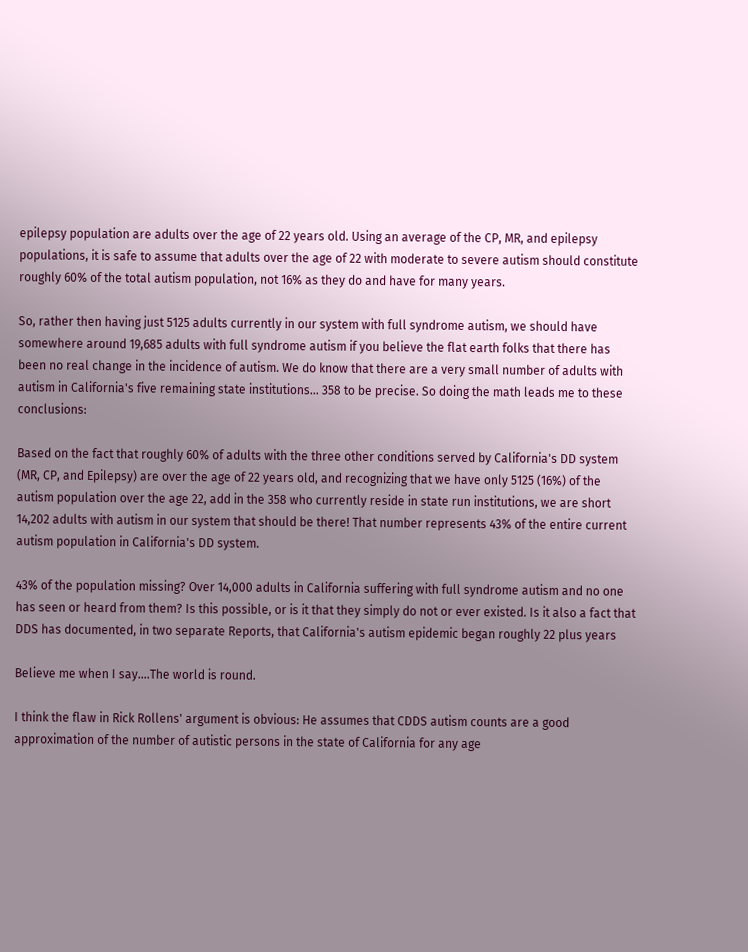epilepsy population are adults over the age of 22 years old. Using an average of the CP, MR, and epilepsy populations, it is safe to assume that adults over the age of 22 with moderate to severe autism should constitute roughly 60% of the total autism population, not 16% as they do and have for many years.

So, rather then having just 5125 adults currently in our system with full syndrome autism, we should have somewhere around 19,685 adults with full syndrome autism if you believe the flat earth folks that there has been no real change in the incidence of autism. We do know that there are a very small number of adults with autism in California's five remaining state institutions... 358 to be precise. So doing the math leads me to these conclusions:

Based on the fact that roughly 60% of adults with the three other conditions served by California's DD system (MR, CP, and Epilepsy) are over the age of 22 years old, and recognizing that we have only 5125 (16%) of the autism population over the age 22, add in the 358 who currently reside in state run institutions, we are short 14,202 adults with autism in our system that should be there! That number represents 43% of the entire current autism population in California's DD system.

43% of the population missing? Over 14,000 adults in California suffering with full syndrome autism and no one has seen or heard from them? Is this possible, or is it that they simply do not or ever existed. Is it also a fact that DDS has documented, in two separate Reports, that California's autism epidemic began roughly 22 plus years

Believe me when I say....The world is round.

I think the flaw in Rick Rollens' argument is obvious: He assumes that CDDS autism counts are a good approximation of the number of autistic persons in the state of California for any age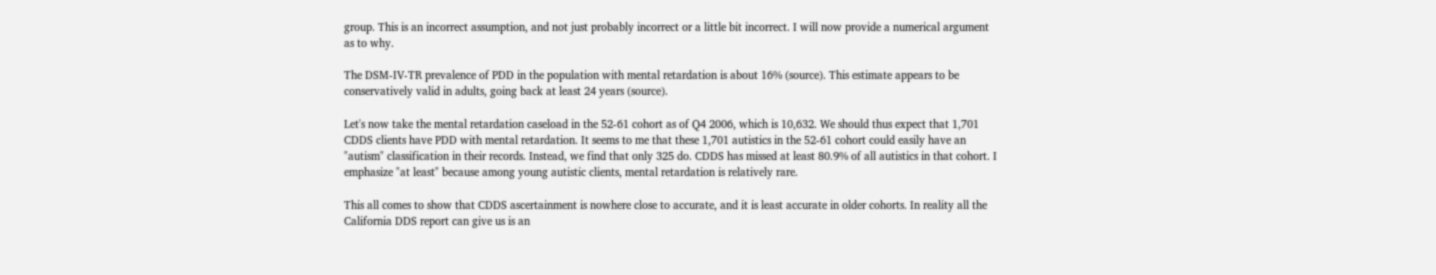group. This is an incorrect assumption, and not just probably incorrect or a little bit incorrect. I will now provide a numerical argument as to why.

The DSM-IV-TR prevalence of PDD in the population with mental retardation is about 16% (source). This estimate appears to be conservatively valid in adults, going back at least 24 years (source).

Let's now take the mental retardation caseload in the 52-61 cohort as of Q4 2006, which is 10,632. We should thus expect that 1,701 CDDS clients have PDD with mental retardation. It seems to me that these 1,701 autistics in the 52-61 cohort could easily have an "autism" classification in their records. Instead, we find that only 325 do. CDDS has missed at least 80.9% of all autistics in that cohort. I emphasize "at least" because among young autistic clients, mental retardation is relatively rare.

This all comes to show that CDDS ascertainment is nowhere close to accurate, and it is least accurate in older cohorts. In reality all the California DDS report can give us is an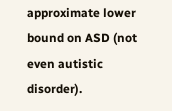approximate lower bound on ASD (not even autistic disorder).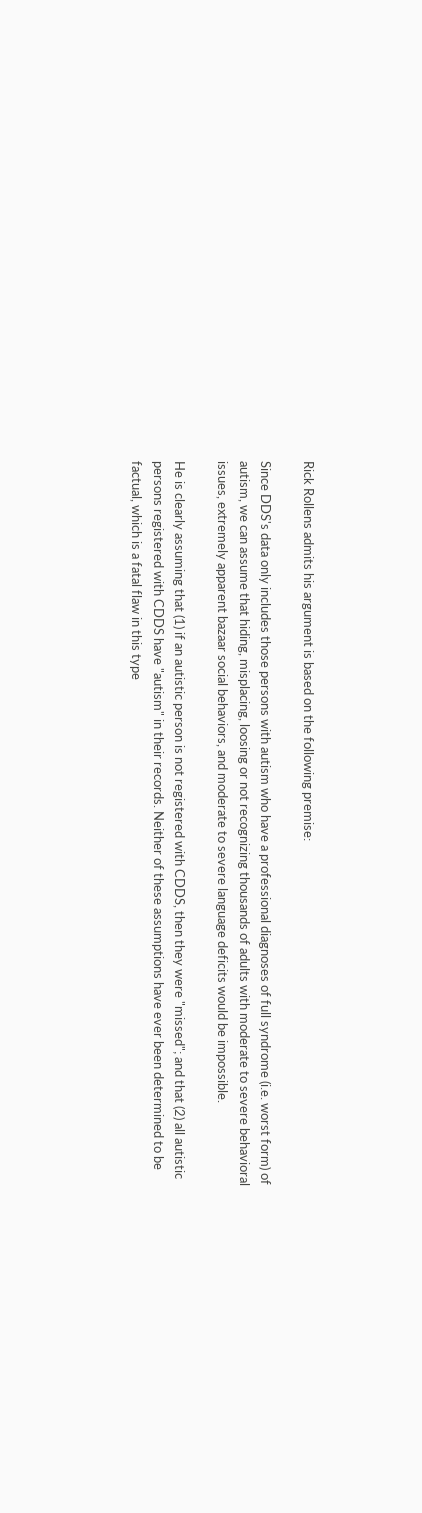Rick Rollens admits his argument is based on the following premise:

Since DDS's data only includes those persons with autism who have a professional diagnoses of full syndrome (i.e. worst form) of autism, we can assume that hiding, misplacing, loosing or not recognizing thousands of adults with moderate to severe behavioral issues, extremely apparent bazaar social behaviors, and moderate to severe language deficits would be impossible.

He is clearly assuming that (1) if an autistic person is not registered with CDDS, then they were "missed"; and that (2) all autistic persons registered with CDDS have "autism" in their records. Neither of these assumptions have ever been determined to be factual, which is a fatal flaw in this type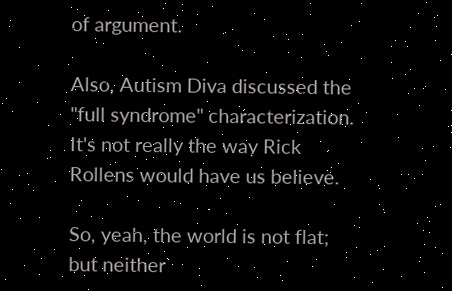of argument.

Also, Autism Diva discussed the "full syndrome" characterization. It's not really the way Rick Rollens would have us believe.

So, yeah, the world is not flat; but neither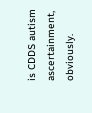is CDDS autism ascertainment, obviously.